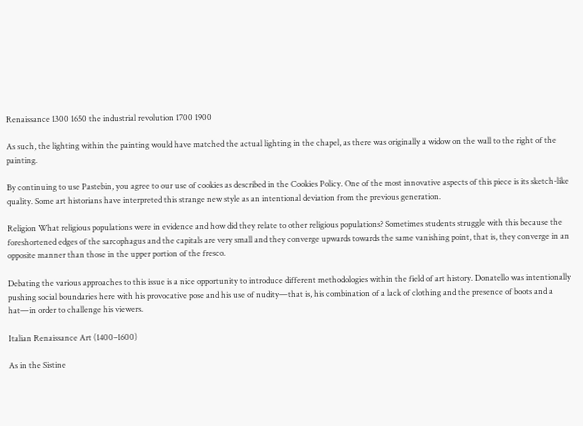Renaissance 1300 1650 the industrial revolution 1700 1900

As such, the lighting within the painting would have matched the actual lighting in the chapel, as there was originally a widow on the wall to the right of the painting.

By continuing to use Pastebin, you agree to our use of cookies as described in the Cookies Policy. One of the most innovative aspects of this piece is its sketch-like quality. Some art historians have interpreted this strange new style as an intentional deviation from the previous generation.

Religion What religious populations were in evidence and how did they relate to other religious populations? Sometimes students struggle with this because the foreshortened edges of the sarcophagus and the capitals are very small and they converge upwards towards the same vanishing point, that is, they converge in an opposite manner than those in the upper portion of the fresco.

Debating the various approaches to this issue is a nice opportunity to introduce different methodologies within the field of art history. Donatello was intentionally pushing social boundaries here with his provocative pose and his use of nudity—that is, his combination of a lack of clothing and the presence of boots and a hat—in order to challenge his viewers.

Italian Renaissance Art (1400–1600)

As in the Sistine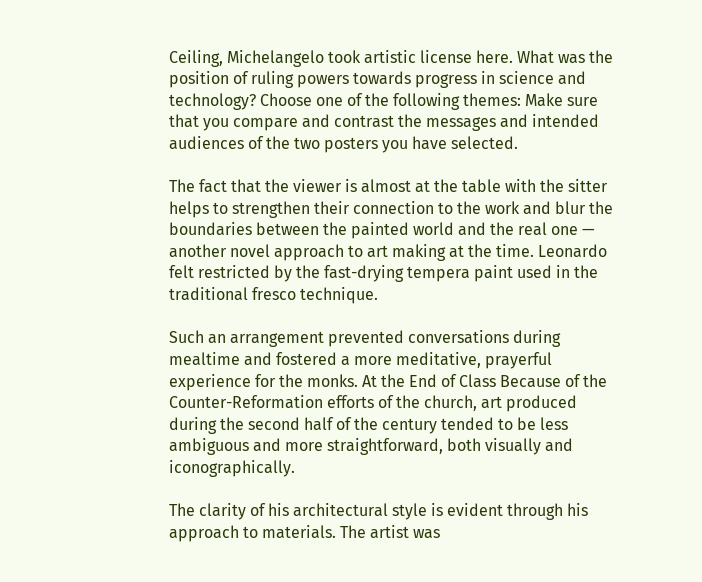Ceiling, Michelangelo took artistic license here. What was the position of ruling powers towards progress in science and technology? Choose one of the following themes: Make sure that you compare and contrast the messages and intended audiences of the two posters you have selected.

The fact that the viewer is almost at the table with the sitter helps to strengthen their connection to the work and blur the boundaries between the painted world and the real one — another novel approach to art making at the time. Leonardo felt restricted by the fast-drying tempera paint used in the traditional fresco technique.

Such an arrangement prevented conversations during mealtime and fostered a more meditative, prayerful experience for the monks. At the End of Class Because of the Counter-Reformation efforts of the church, art produced during the second half of the century tended to be less ambiguous and more straightforward, both visually and iconographically.

The clarity of his architectural style is evident through his approach to materials. The artist was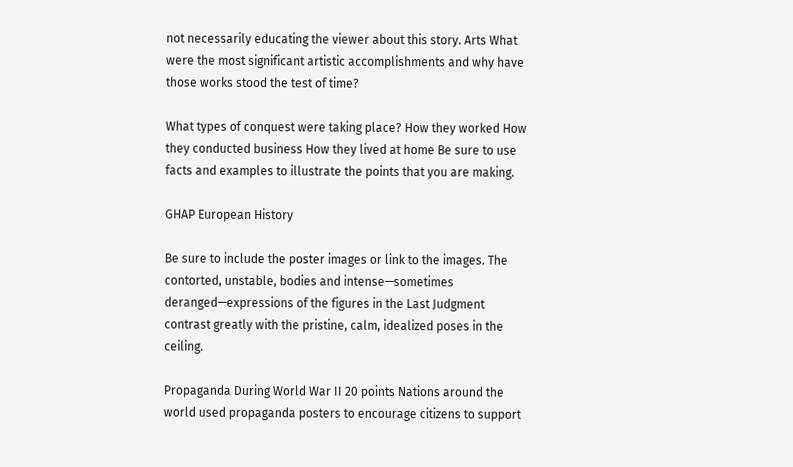not necessarily educating the viewer about this story. Arts What were the most significant artistic accomplishments and why have those works stood the test of time?

What types of conquest were taking place? How they worked How they conducted business How they lived at home Be sure to use facts and examples to illustrate the points that you are making.

GHAP European History

Be sure to include the poster images or link to the images. The contorted, unstable, bodies and intense—sometimes deranged—expressions of the figures in the Last Judgment contrast greatly with the pristine, calm, idealized poses in the ceiling.

Propaganda During World War II 20 points Nations around the world used propaganda posters to encourage citizens to support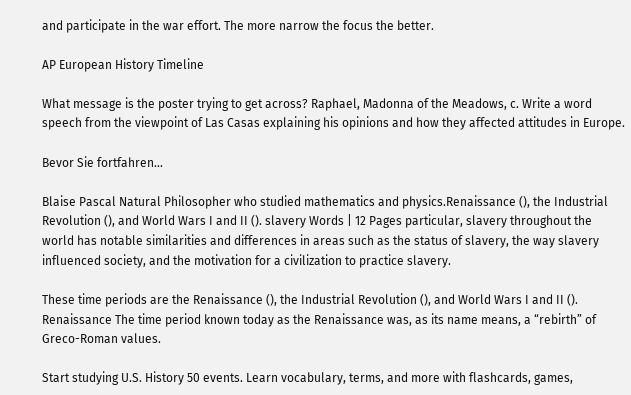and participate in the war effort. The more narrow the focus the better.

AP European History Timeline

What message is the poster trying to get across? Raphael, Madonna of the Meadows, c. Write a word speech from the viewpoint of Las Casas explaining his opinions and how they affected attitudes in Europe.

Bevor Sie fortfahren...

Blaise Pascal Natural Philosopher who studied mathematics and physics.Renaissance (), the Industrial Revolution (), and World Wars I and II (). slavery Words | 12 Pages particular, slavery throughout the world has notable similarities and differences in areas such as the status of slavery, the way slavery influenced society, and the motivation for a civilization to practice slavery.

These time periods are the Renaissance (), the Industrial Revolution (), and World Wars I and II (). Renaissance The time period known today as the Renaissance was, as its name means, a “rebirth” of Greco-Roman values.

Start studying U.S. History 50 events. Learn vocabulary, terms, and more with flashcards, games,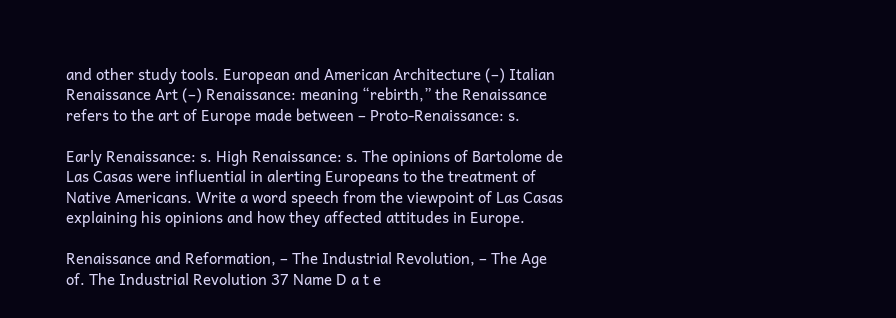and other study tools. European and American Architecture (–) Italian Renaissance Art (–) Renaissance: meaning “rebirth,” the Renaissance refers to the art of Europe made between – Proto-Renaissance: s.

Early Renaissance: s. High Renaissance: s. The opinions of Bartolome de Las Casas were influential in alerting Europeans to the treatment of Native Americans. Write a word speech from the viewpoint of Las Casas explaining his opinions and how they affected attitudes in Europe.

Renaissance and Reformation, – The Industrial Revolution, – The Age of. The Industrial Revolution 37 Name D a t e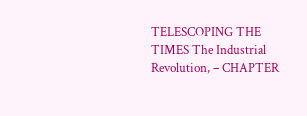TELESCOPING THE TIMES The Industrial Revolution, – CHAPTER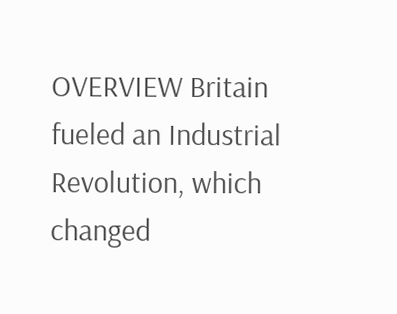OVERVIEW Britain fueled an Industrial Revolution, which changed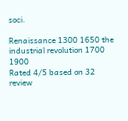soci.

Renaissance 1300 1650 the industrial revolution 1700 1900
Rated 4/5 based on 32 review